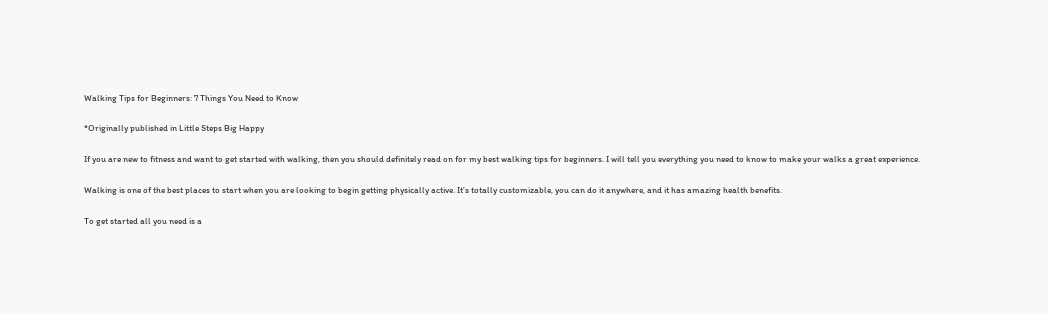Walking Tips for Beginners: 7 Things You Need to Know

*Originally published in Little Steps Big Happy

If you are new to fitness and want to get started with walking, then you should definitely read on for my best walking tips for beginners. I will tell you everything you need to know to make your walks a great experience.

Walking is one of the best places to start when you are looking to begin getting physically active. It’s totally customizable, you can do it anywhere, and it has amazing health benefits.

To get started all you need is a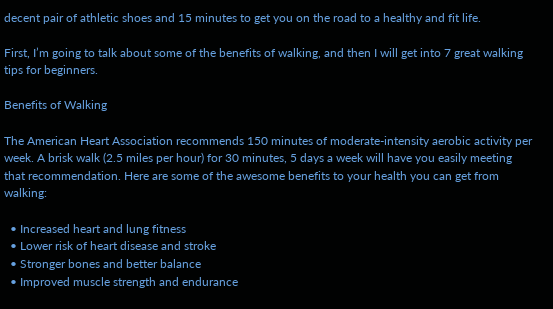decent pair of athletic shoes and 15 minutes to get you on the road to a healthy and fit life.

First, I’m going to talk about some of the benefits of walking, and then I will get into 7 great walking tips for beginners.

Benefits of Walking

The American Heart Association recommends 150 minutes of moderate-intensity aerobic activity per week. A brisk walk (2.5 miles per hour) for 30 minutes, 5 days a week will have you easily meeting that recommendation. Here are some of the awesome benefits to your health you can get from walking:

  • Increased heart and lung fitness
  • Lower risk of heart disease and stroke
  • Stronger bones and better balance
  • Improved muscle strength and endurance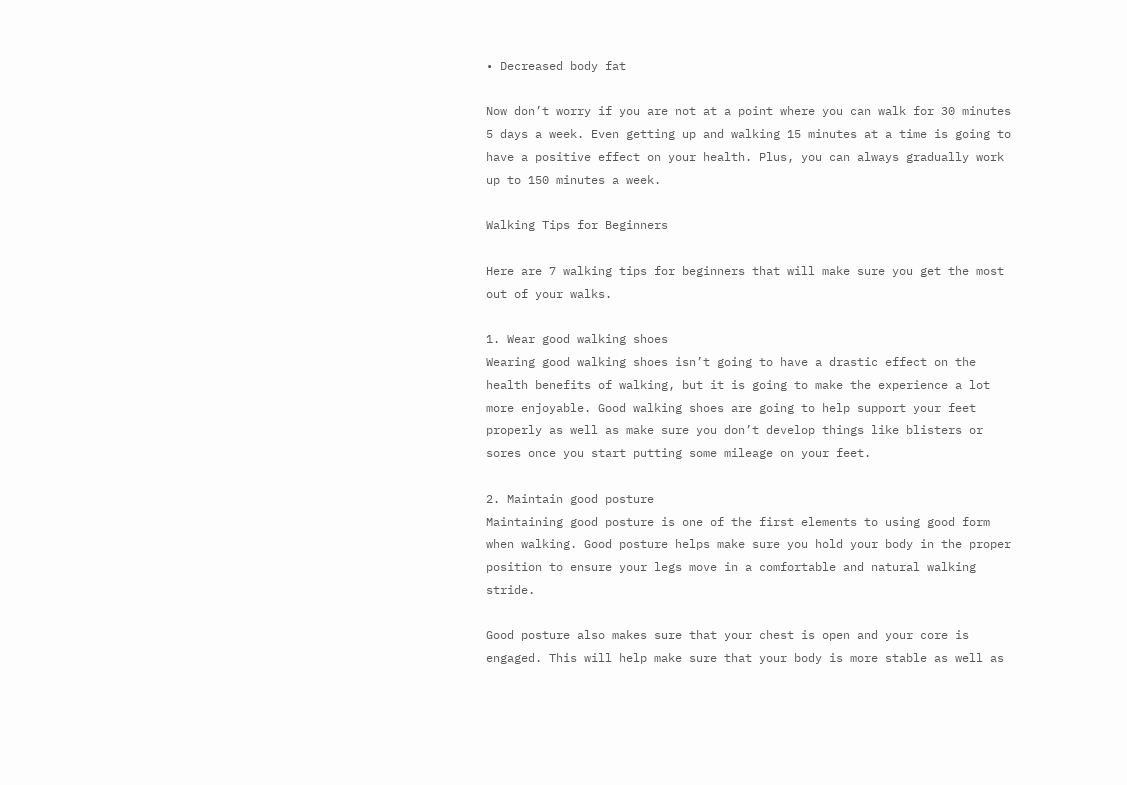• Decreased body fat

Now don’t worry if you are not at a point where you can walk for 30 minutes 5 days a week. Even getting up and walking 15 minutes at a time is going to have a positive effect on your health. Plus, you can always gradually work up to 150 minutes a week.

Walking Tips for Beginners

Here are 7 walking tips for beginners that will make sure you get the most out of your walks.

1. Wear good walking shoes
Wearing good walking shoes isn’t going to have a drastic effect on the health benefits of walking, but it is going to make the experience a lot more enjoyable. Good walking shoes are going to help support your feet properly as well as make sure you don’t develop things like blisters or sores once you start putting some mileage on your feet.

2. Maintain good posture
Maintaining good posture is one of the first elements to using good form when walking. Good posture helps make sure you hold your body in the proper position to ensure your legs move in a comfortable and natural walking stride.

Good posture also makes sure that your chest is open and your core is engaged. This will help make sure that your body is more stable as well as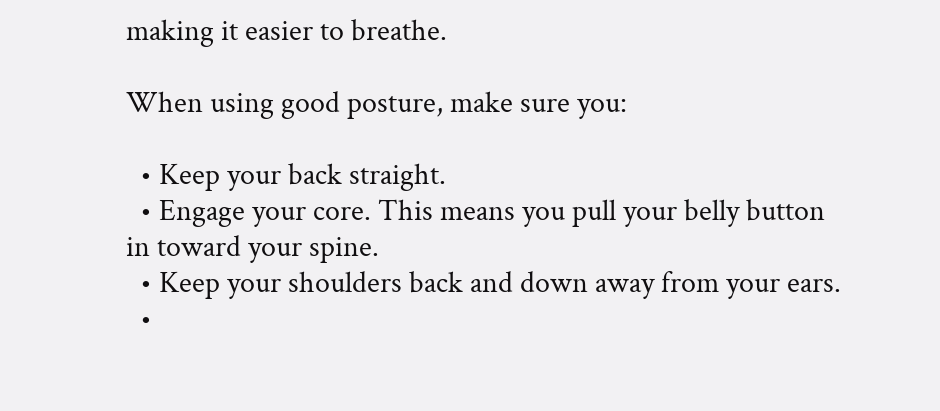making it easier to breathe.

When using good posture, make sure you:

  • Keep your back straight.
  • Engage your core. This means you pull your belly button in toward your spine.
  • Keep your shoulders back and down away from your ears.
  •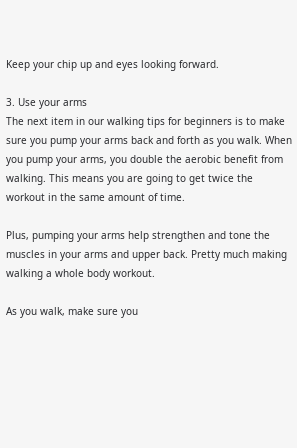Keep your chip up and eyes looking forward.

3. Use your arms
The next item in our walking tips for beginners is to make sure you pump your arms back and forth as you walk. When you pump your arms, you double the aerobic benefit from walking. This means you are going to get twice the workout in the same amount of time.

Plus, pumping your arms help strengthen and tone the muscles in your arms and upper back. Pretty much making walking a whole body workout.

As you walk, make sure you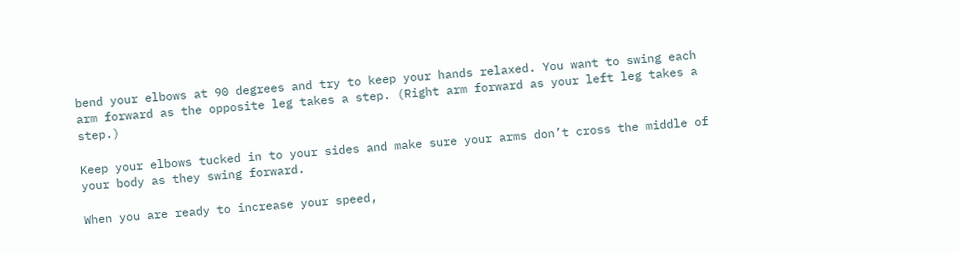bend your elbows at 90 degrees and try to keep your hands relaxed. You want to swing each arm forward as the opposite leg takes a step. (Right arm forward as your left leg takes a step.)

Keep your elbows tucked in to your sides and make sure your arms don’t cross the middle of your body as they swing forward.

When you are ready to increase your speed,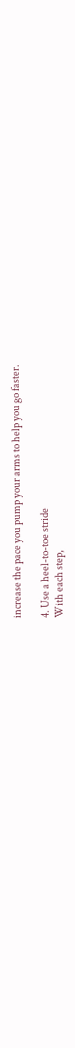increase the pace you pump your arms to help you go faster.

4. Use a heel-to-toe stride
With each step,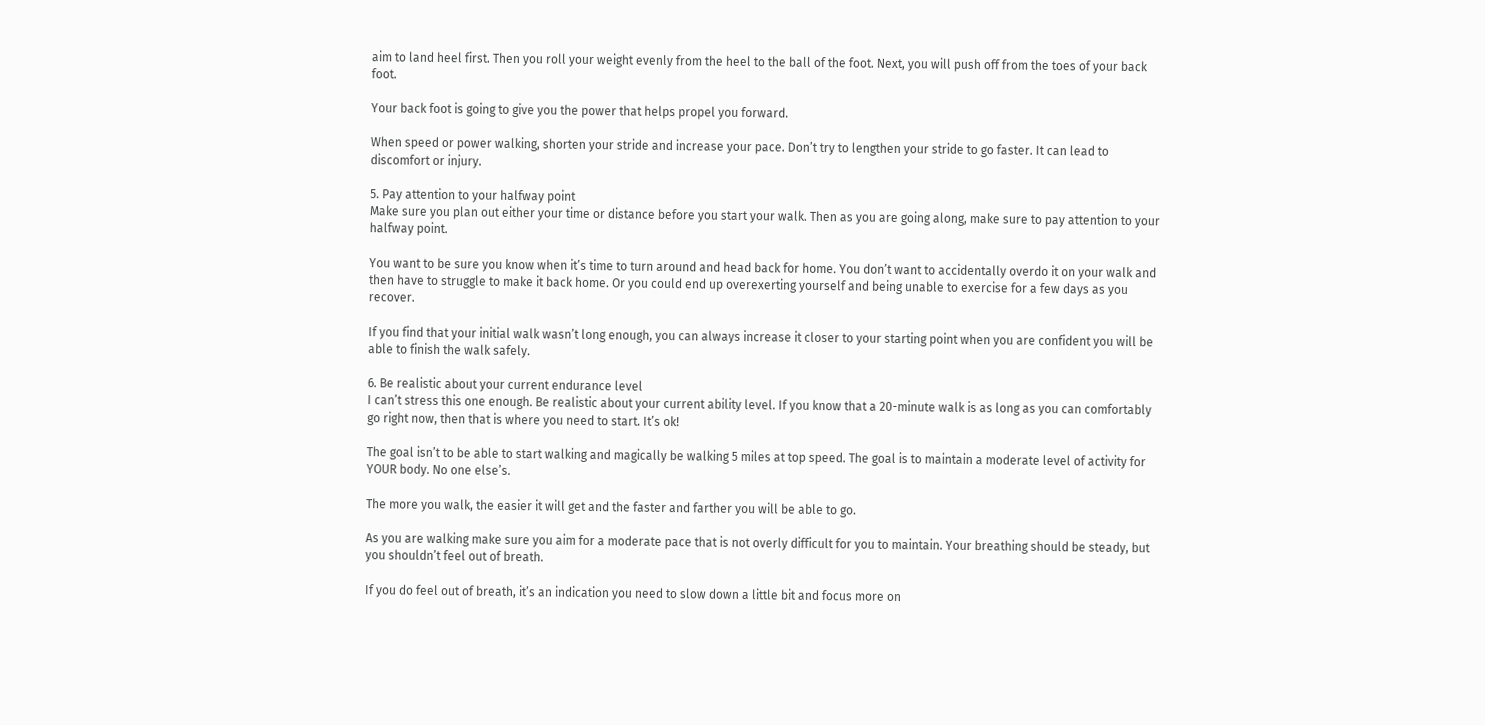aim to land heel first. Then you roll your weight evenly from the heel to the ball of the foot. Next, you will push off from the toes of your back foot.

Your back foot is going to give you the power that helps propel you forward.

When speed or power walking, shorten your stride and increase your pace. Don’t try to lengthen your stride to go faster. It can lead to discomfort or injury.

5. Pay attention to your halfway point
Make sure you plan out either your time or distance before you start your walk. Then as you are going along, make sure to pay attention to your halfway point.

You want to be sure you know when it’s time to turn around and head back for home. You don’t want to accidentally overdo it on your walk and then have to struggle to make it back home. Or you could end up overexerting yourself and being unable to exercise for a few days as you recover.

If you find that your initial walk wasn’t long enough, you can always increase it closer to your starting point when you are confident you will be able to finish the walk safely.

6. Be realistic about your current endurance level
I can’t stress this one enough. Be realistic about your current ability level. If you know that a 20-minute walk is as long as you can comfortably go right now, then that is where you need to start. It’s ok!

The goal isn’t to be able to start walking and magically be walking 5 miles at top speed. The goal is to maintain a moderate level of activity for YOUR body. No one else’s.

The more you walk, the easier it will get and the faster and farther you will be able to go.

As you are walking make sure you aim for a moderate pace that is not overly difficult for you to maintain. Your breathing should be steady, but you shouldn’t feel out of breath.

If you do feel out of breath, it’s an indication you need to slow down a little bit and focus more on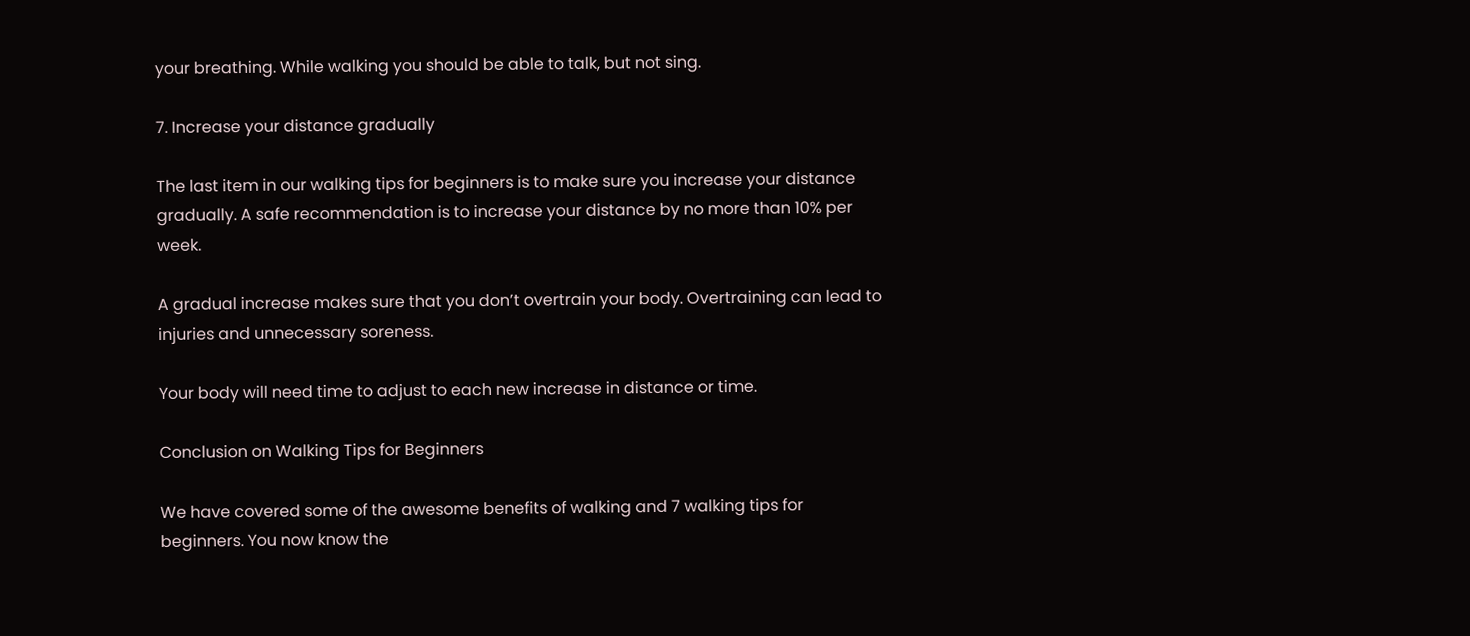your breathing. While walking you should be able to talk, but not sing.

7. Increase your distance gradually

The last item in our walking tips for beginners is to make sure you increase your distance gradually. A safe recommendation is to increase your distance by no more than 10% per week.

A gradual increase makes sure that you don’t overtrain your body. Overtraining can lead to injuries and unnecessary soreness.

Your body will need time to adjust to each new increase in distance or time.

Conclusion on Walking Tips for Beginners

We have covered some of the awesome benefits of walking and 7 walking tips for beginners. You now know the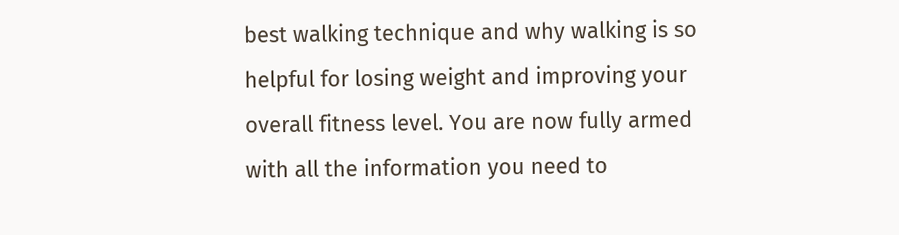best walking technique and why walking is so helpful for losing weight and improving your overall fitness level. You are now fully armed with all the information you need to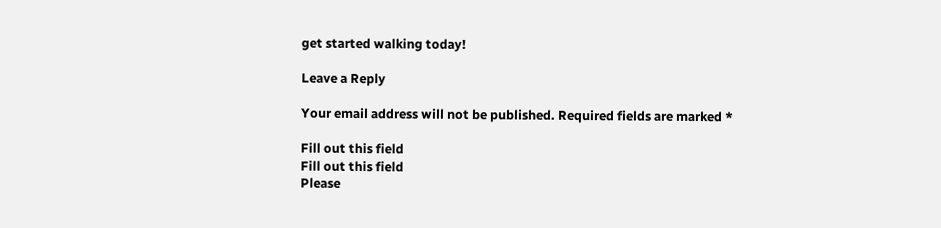get started walking today!

Leave a Reply

Your email address will not be published. Required fields are marked *

Fill out this field
Fill out this field
Please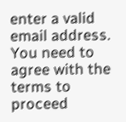enter a valid email address.
You need to agree with the terms to proceed